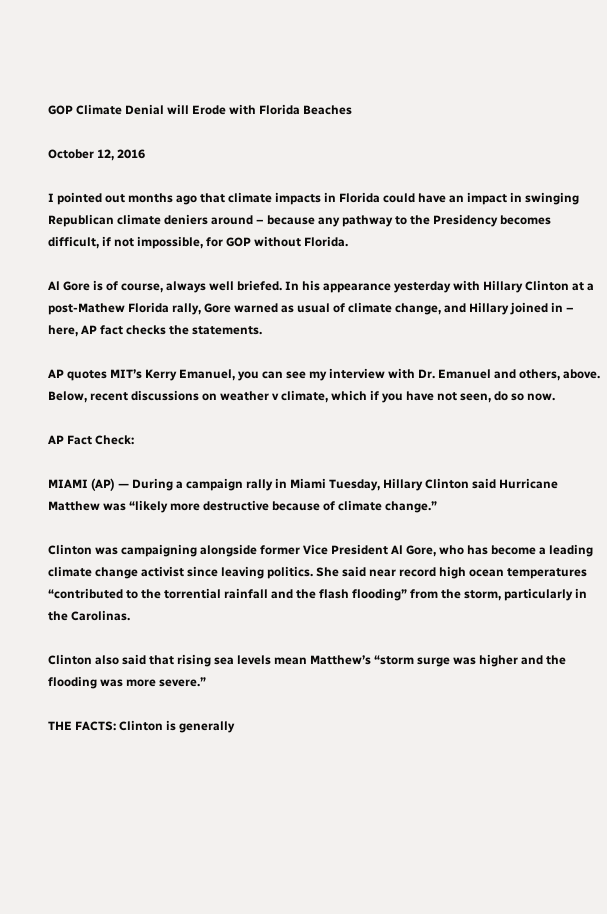GOP Climate Denial will Erode with Florida Beaches

October 12, 2016

I pointed out months ago that climate impacts in Florida could have an impact in swinging Republican climate deniers around – because any pathway to the Presidency becomes difficult, if not impossible, for GOP without Florida.

Al Gore is of course, always well briefed. In his appearance yesterday with Hillary Clinton at a post-Mathew Florida rally, Gore warned as usual of climate change, and Hillary joined in – here, AP fact checks the statements.

AP quotes MIT’s Kerry Emanuel, you can see my interview with Dr. Emanuel and others, above. Below, recent discussions on weather v climate, which if you have not seen, do so now.

AP Fact Check:

MIAMI (AP) — During a campaign rally in Miami Tuesday, Hillary Clinton said Hurricane Matthew was “likely more destructive because of climate change.”

Clinton was campaigning alongside former Vice President Al Gore, who has become a leading climate change activist since leaving politics. She said near record high ocean temperatures “contributed to the torrential rainfall and the flash flooding” from the storm, particularly in the Carolinas.

Clinton also said that rising sea levels mean Matthew’s “storm surge was higher and the flooding was more severe.”

THE FACTS: Clinton is generally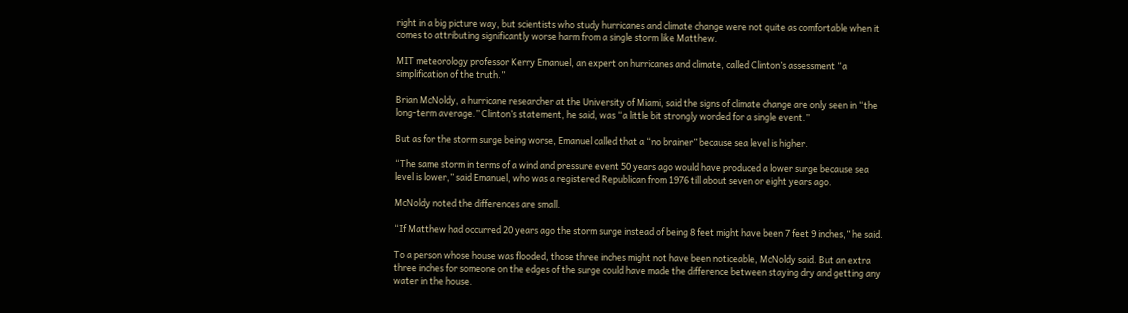right in a big picture way, but scientists who study hurricanes and climate change were not quite as comfortable when it comes to attributing significantly worse harm from a single storm like Matthew.

MIT meteorology professor Kerry Emanuel, an expert on hurricanes and climate, called Clinton’s assessment “a simplification of the truth.”

Brian McNoldy, a hurricane researcher at the University of Miami, said the signs of climate change are only seen in “the long-term average.” Clinton’s statement, he said, was “a little bit strongly worded for a single event.”

But as for the storm surge being worse, Emanuel called that a “no brainer” because sea level is higher.

“The same storm in terms of a wind and pressure event 50 years ago would have produced a lower surge because sea level is lower,” said Emanuel, who was a registered Republican from 1976 till about seven or eight years ago.

McNoldy noted the differences are small.

“If Matthew had occurred 20 years ago the storm surge instead of being 8 feet might have been 7 feet 9 inches,” he said.

To a person whose house was flooded, those three inches might not have been noticeable, McNoldy said. But an extra three inches for someone on the edges of the surge could have made the difference between staying dry and getting any water in the house.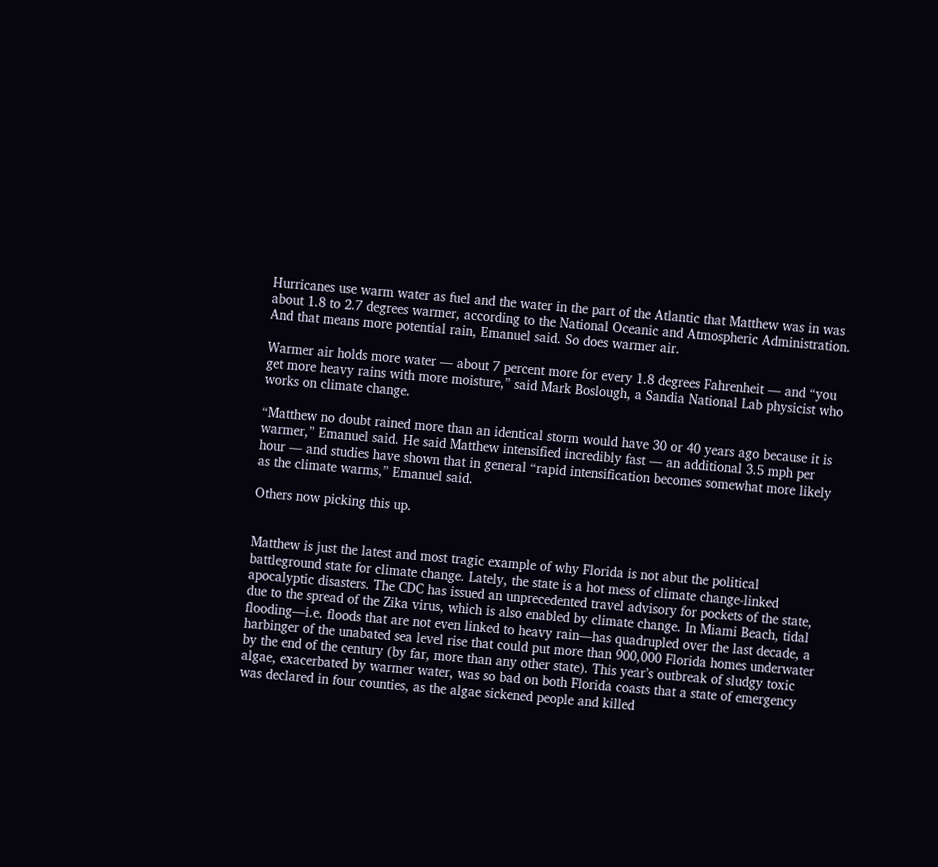Hurricanes use warm water as fuel and the water in the part of the Atlantic that Matthew was in was about 1.8 to 2.7 degrees warmer, according to the National Oceanic and Atmospheric Administration. And that means more potential rain, Emanuel said. So does warmer air.

Warmer air holds more water — about 7 percent more for every 1.8 degrees Fahrenheit — and “you get more heavy rains with more moisture,” said Mark Boslough, a Sandia National Lab physicist who works on climate change.

“Matthew no doubt rained more than an identical storm would have 30 or 40 years ago because it is warmer,” Emanuel said. He said Matthew intensified incredibly fast — an additional 3.5 mph per hour — and studies have shown that in general “rapid intensification becomes somewhat more likely as the climate warms,” Emanuel said.

Others now picking this up.


Matthew is just the latest and most tragic example of why Florida is not abut the political battleground state for climate change. Lately, the state is a hot mess of climate change-linked apocalyptic disasters. The CDC has issued an unprecedented travel advisory for pockets of the state, due to the spread of the Zika virus, which is also enabled by climate change. In Miami Beach, tidal flooding—i.e. floods that are not even linked to heavy rain—has quadrupled over the last decade, a harbinger of the unabated sea level rise that could put more than 900,000 Florida homes underwater by the end of the century (by far, more than any other state). This year’s outbreak of sludgy toxic algae, exacerbated by warmer water, was so bad on both Florida coasts that a state of emergency was declared in four counties, as the algae sickened people and killed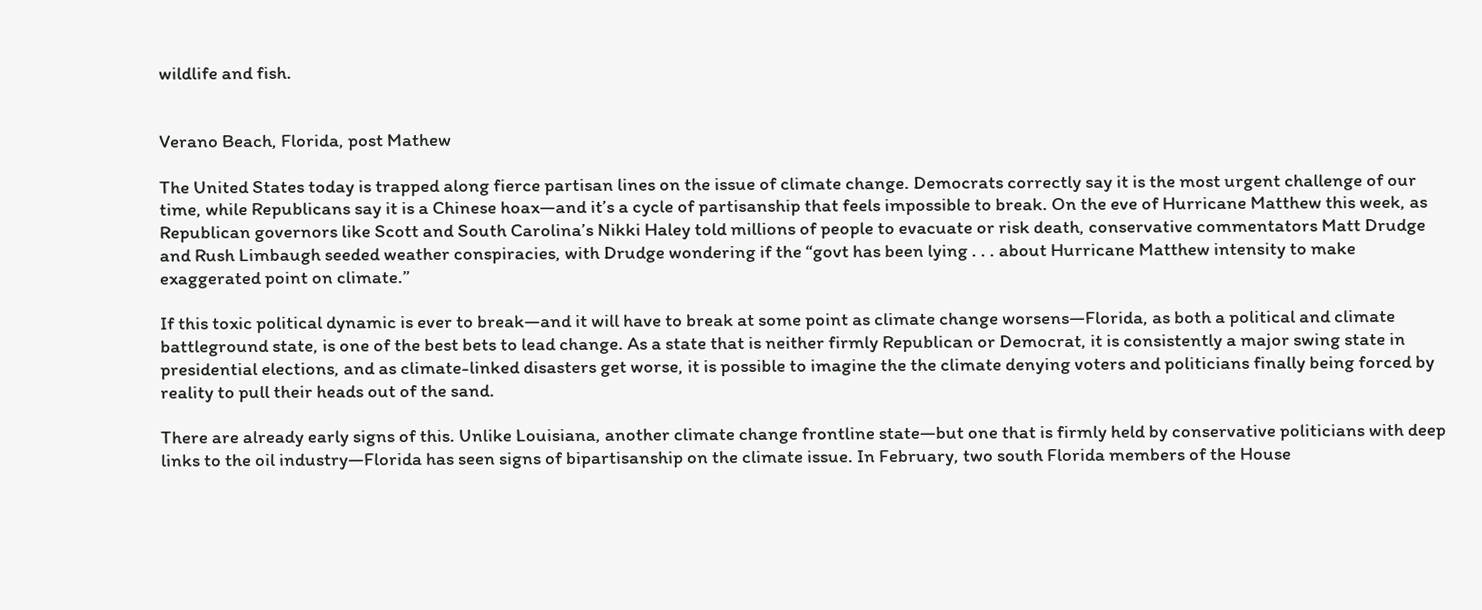wildlife and fish.


Verano Beach, Florida, post Mathew

The United States today is trapped along fierce partisan lines on the issue of climate change. Democrats correctly say it is the most urgent challenge of our time, while Republicans say it is a Chinese hoax—and it’s a cycle of partisanship that feels impossible to break. On the eve of Hurricane Matthew this week, as Republican governors like Scott and South Carolina’s Nikki Haley told millions of people to evacuate or risk death, conservative commentators Matt Drudge and Rush Limbaugh seeded weather conspiracies, with Drudge wondering if the “govt has been lying . . . about Hurricane Matthew intensity to make exaggerated point on climate.”

If this toxic political dynamic is ever to break—and it will have to break at some point as climate change worsens—Florida, as both a political and climate battleground state, is one of the best bets to lead change. As a state that is neither firmly Republican or Democrat, it is consistently a major swing state in presidential elections, and as climate-linked disasters get worse, it is possible to imagine the the climate denying voters and politicians finally being forced by reality to pull their heads out of the sand.

There are already early signs of this. Unlike Louisiana, another climate change frontline state—but one that is firmly held by conservative politicians with deep links to the oil industry—Florida has seen signs of bipartisanship on the climate issue. In February, two south Florida members of the House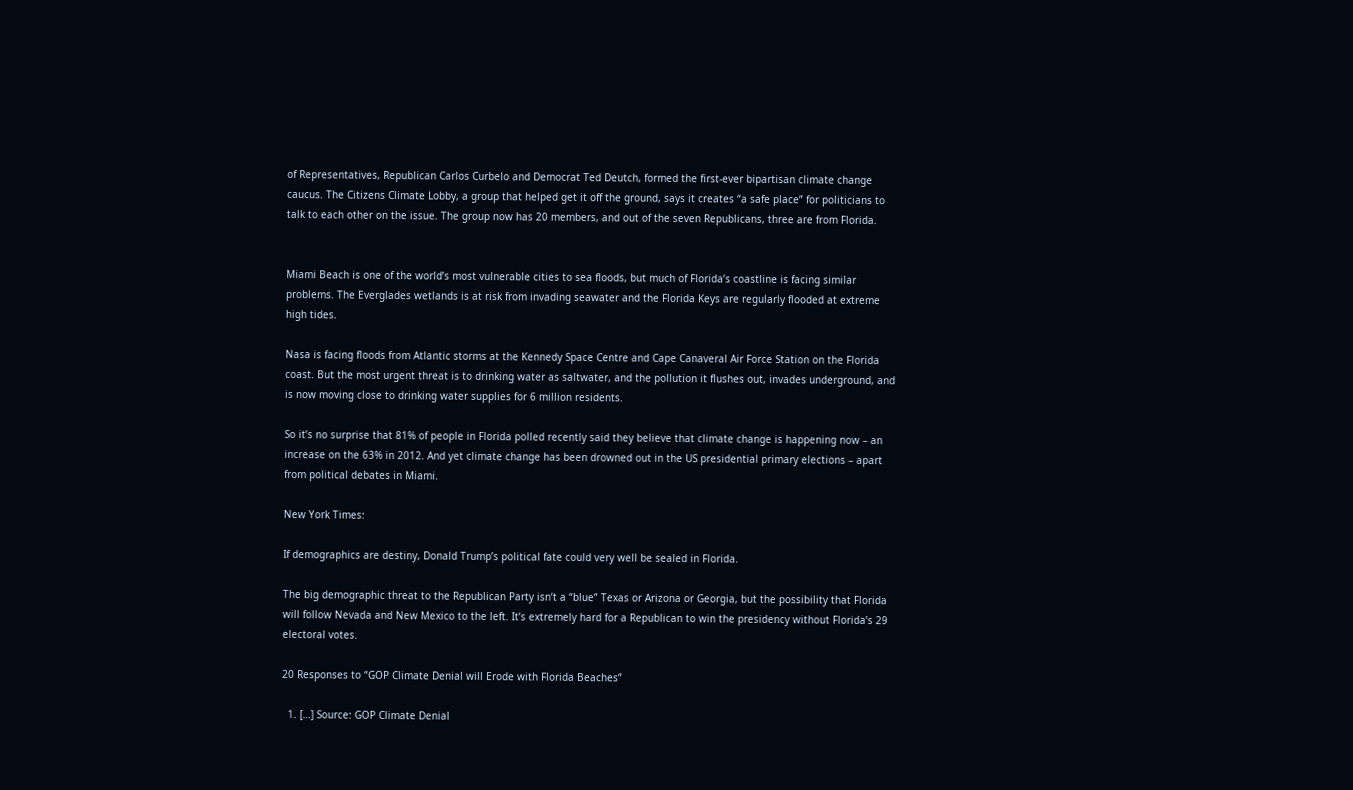of Representatives, Republican Carlos Curbelo and Democrat Ted Deutch, formed the first-ever bipartisan climate change caucus. The Citizens Climate Lobby, a group that helped get it off the ground, says it creates “a safe place” for politicians to talk to each other on the issue. The group now has 20 members, and out of the seven Republicans, three are from Florida.


Miami Beach is one of the world’s most vulnerable cities to sea floods, but much of Florida’s coastline is facing similar problems. The Everglades wetlands is at risk from invading seawater and the Florida Keys are regularly flooded at extreme high tides.

Nasa is facing floods from Atlantic storms at the Kennedy Space Centre and Cape Canaveral Air Force Station on the Florida coast. But the most urgent threat is to drinking water as saltwater, and the pollution it flushes out, invades underground, and is now moving close to drinking water supplies for 6 million residents.

So it’s no surprise that 81% of people in Florida polled recently said they believe that climate change is happening now – an increase on the 63% in 2012. And yet climate change has been drowned out in the US presidential primary elections – apart from political debates in Miami.

New York Times:

If demographics are destiny, Donald Trump’s political fate could very well be sealed in Florida.

The big demographic threat to the Republican Party isn’t a “blue” Texas or Arizona or Georgia, but the possibility that Florida will follow Nevada and New Mexico to the left. It’s extremely hard for a Republican to win the presidency without Florida’s 29 electoral votes.

20 Responses to “GOP Climate Denial will Erode with Florida Beaches”

  1. […] Source: GOP Climate Denial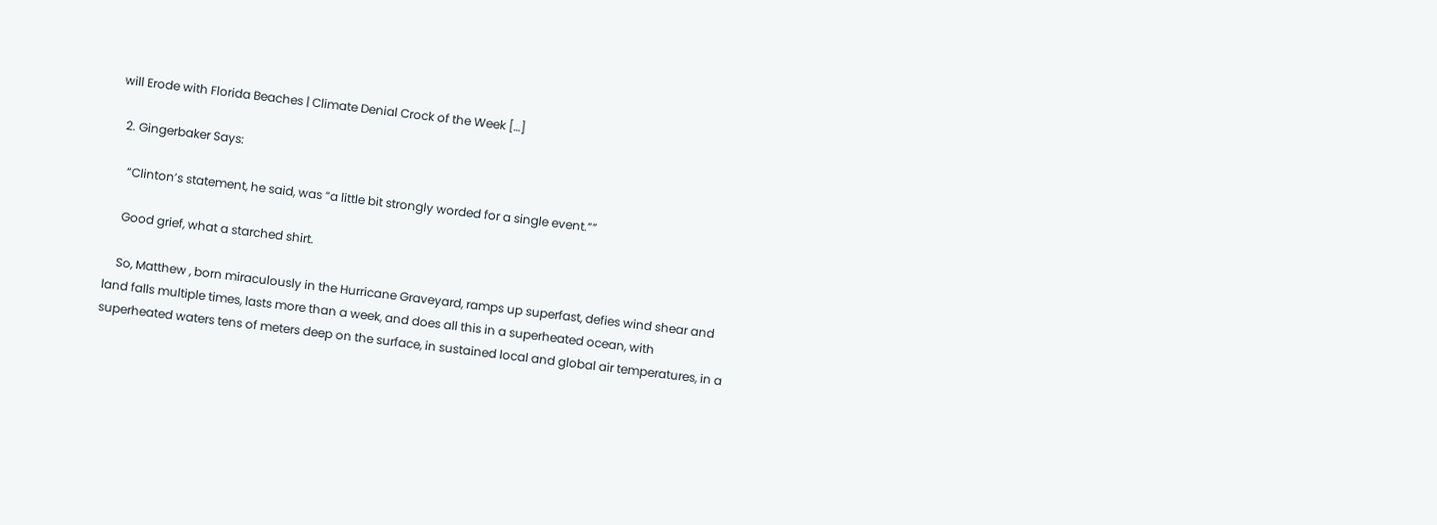will Erode with Florida Beaches | Climate Denial Crock of the Week […]

  2. Gingerbaker Says:

    “Clinton’s statement, he said, was “a little bit strongly worded for a single event.””

    Good grief, what a starched shirt.

    So, Matthew , born miraculously in the Hurricane Graveyard, ramps up superfast, defies wind shear and land falls multiple times, lasts more than a week, and does all this in a superheated ocean, with superheated waters tens of meters deep on the surface, in sustained local and global air temperatures, in a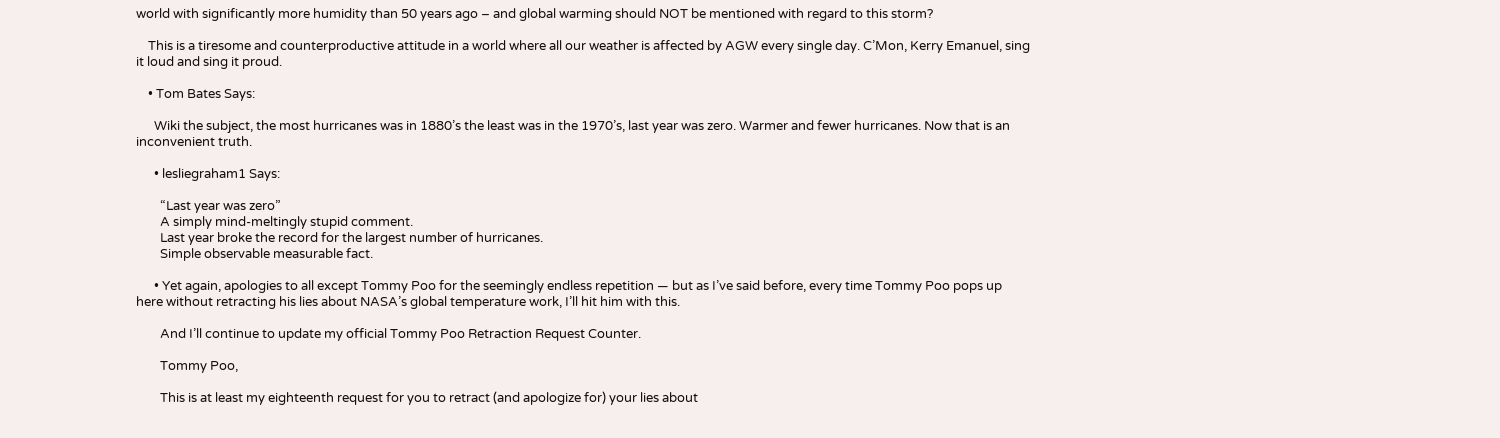world with significantly more humidity than 50 years ago – and global warming should NOT be mentioned with regard to this storm?

    This is a tiresome and counterproductive attitude in a world where all our weather is affected by AGW every single day. C’Mon, Kerry Emanuel, sing it loud and sing it proud.

    • Tom Bates Says:

      Wiki the subject, the most hurricanes was in 1880’s the least was in the 1970’s, last year was zero. Warmer and fewer hurricanes. Now that is an inconvenient truth.

      • lesliegraham1 Says:

        “Last year was zero”
        A simply mind-meltingly stupid comment.
        Last year broke the record for the largest number of hurricanes.
        Simple observable measurable fact.

      • Yet again, apologies to all except Tommy Poo for the seemingly endless repetition — but as I’ve said before, every time Tommy Poo pops up here without retracting his lies about NASA’s global temperature work, I’ll hit him with this.

        And I’ll continue to update my official Tommy Poo Retraction Request Counter.

        Tommy Poo,

        This is at least my eighteenth request for you to retract (and apologize for) your lies about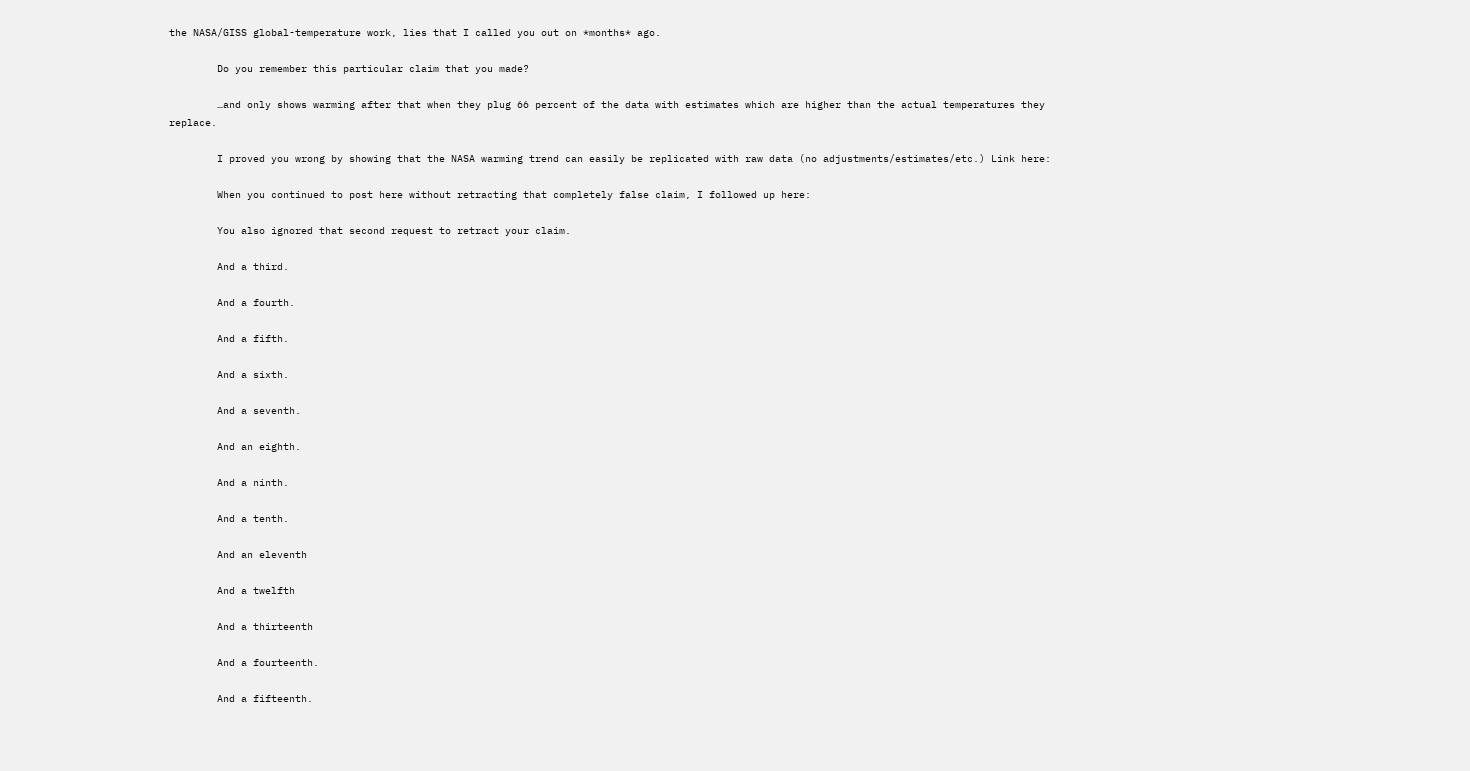the NASA/GISS global-temperature work, lies that I called you out on *months* ago.

        Do you remember this particular claim that you made?

        …and only shows warming after that when they plug 66 percent of the data with estimates which are higher than the actual temperatures they replace.

        I proved you wrong by showing that the NASA warming trend can easily be replicated with raw data (no adjustments/estimates/etc.) Link here:

        When you continued to post here without retracting that completely false claim, I followed up here:

        You also ignored that second request to retract your claim.

        And a third.

        And a fourth.

        And a fifth.

        And a sixth.

        And a seventh.

        And an eighth.

        And a ninth.

        And a tenth.

        And an eleventh

        And a twelfth

        And a thirteenth

        And a fourteenth.

        And a fifteenth.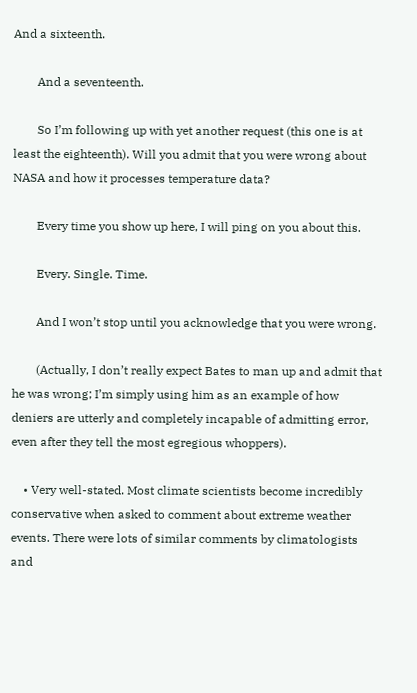And a sixteenth.

        And a seventeenth.

        So I’m following up with yet another request (this one is at least the eighteenth). Will you admit that you were wrong about NASA and how it processes temperature data?

        Every time you show up here, I will ping on you about this.

        Every. Single. Time.

        And I won’t stop until you acknowledge that you were wrong.

        (Actually, I don’t really expect Bates to man up and admit that he was wrong; I’m simply using him as an example of how deniers are utterly and completely incapable of admitting error, even after they tell the most egregious whoppers).

    • Very well-stated. Most climate scientists become incredibly conservative when asked to comment about extreme weather events. There were lots of similar comments by climatologists and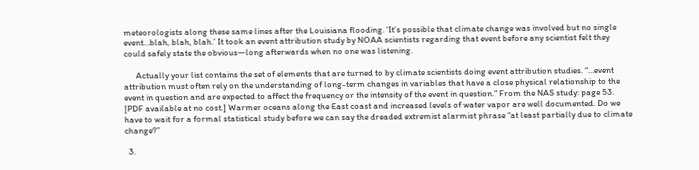meteorologists along these same lines after the Louisiana flooding. ‘It’s possible that climate change was involved but no single event…blah, blah, blah.’ It took an event attribution study by NOAA scientists regarding that event before any scientist felt they could safely state the obvious—long afterwards when no one was listening.

      Actually your list contains the set of elements that are turned to by climate scientists doing event attribution studies. “…event attribution must often rely on the understanding of long-term changes in variables that have a close physical relationship to the event in question and are expected to affect the frequency or the intensity of the event in question.” From the NAS study: page 53. [PDF available at no cost.] Warmer oceans along the East coast and increased levels of water vapor are well documented. Do we have to wait for a formal statistical study before we can say the dreaded extremist alarmist phrase “at least partially due to climate change?”

  3.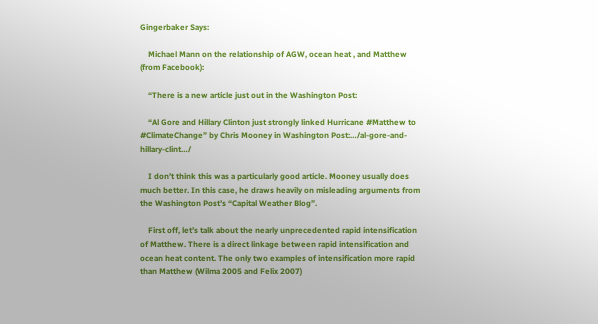Gingerbaker Says:

    Michael Mann on the relationship of AGW, ocean heat , and Matthew (from Facebook):

    “There is a new article just out in the Washington Post:

    “Al Gore and Hillary Clinton just strongly linked Hurricane #Matthew to #ClimateChange” by Chris Mooney in Washington Post:…/al-gore-and-hillary-clint…/

    I don’t think this was a particularly good article. Mooney usually does much better. In this case, he draws heavily on misleading arguments from the Washington Post’s “Capital Weather Blog”.

    First off, let’s talk about the nearly unprecedented rapid intensification of Matthew. There is a direct linkage between rapid intensification and ocean heat content. The only two examples of intensification more rapid than Matthew (Wilma 2005 and Felix 2007)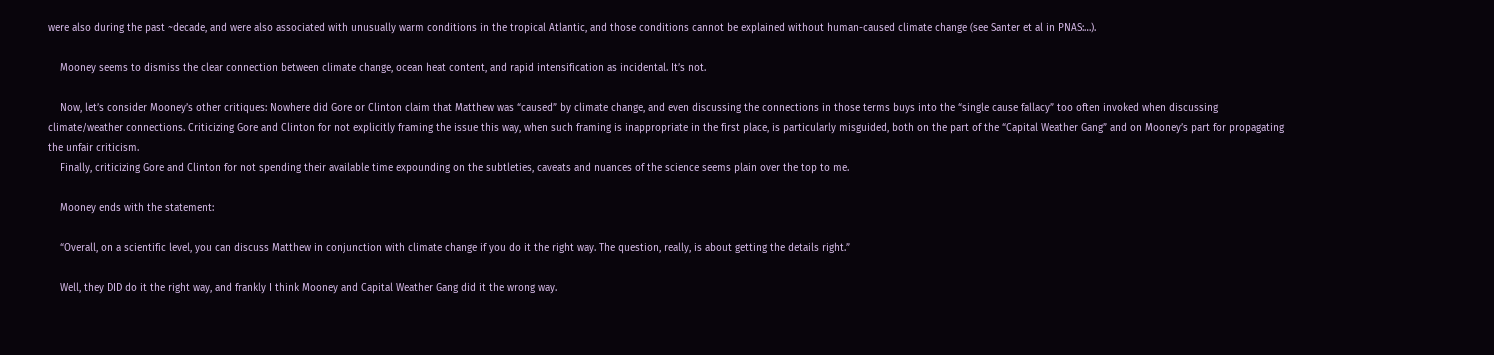were also during the past ~decade, and were also associated with unusually warm conditions in the tropical Atlantic, and those conditions cannot be explained without human-caused climate change (see Santer et al in PNAS:…).

    Mooney seems to dismiss the clear connection between climate change, ocean heat content, and rapid intensification as incidental. It’s not.

    Now, let’s consider Mooney’s other critiques: Nowhere did Gore or Clinton claim that Matthew was “caused” by climate change, and even discussing the connections in those terms buys into the “single cause fallacy” too often invoked when discussing climate/weather connections. Criticizing Gore and Clinton for not explicitly framing the issue this way, when such framing is inappropriate in the first place, is particularly misguided, both on the part of the “Capital Weather Gang” and on Mooney’s part for propagating the unfair criticism.
    Finally, criticizing Gore and Clinton for not spending their available time expounding on the subtleties, caveats and nuances of the science seems plain over the top to me.

    Mooney ends with the statement:

    “Overall, on a scientific level, you can discuss Matthew in conjunction with climate change if you do it the right way. The question, really, is about getting the details right.”

    Well, they DID do it the right way, and frankly I think Mooney and Capital Weather Gang did it the wrong way.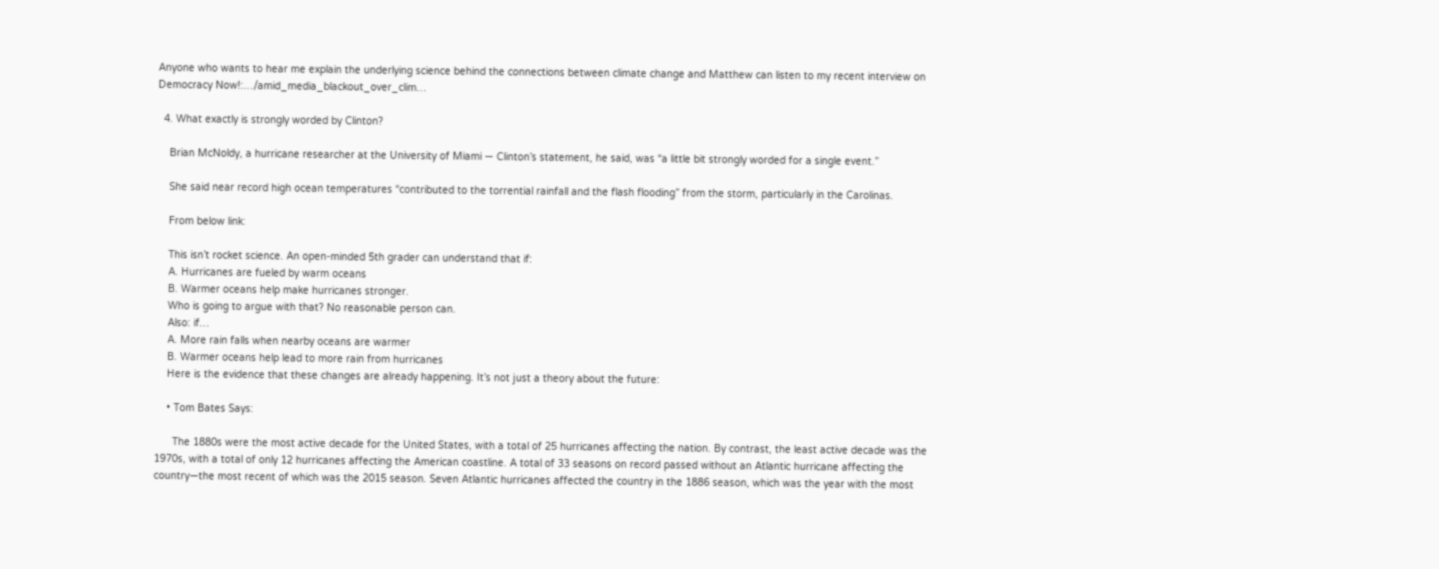Anyone who wants to hear me explain the underlying science behind the connections between climate change and Matthew can listen to my recent interview on Democracy Now!:…/amid_media_blackout_over_clim…

  4. What exactly is strongly worded by Clinton?

    Brian McNoldy, a hurricane researcher at the University of Miami — Clinton’s statement, he said, was “a little bit strongly worded for a single event.”

    She said near record high ocean temperatures “contributed to the torrential rainfall and the flash flooding” from the storm, particularly in the Carolinas.

    From below link:

    This isn’t rocket science. An open-minded 5th grader can understand that if:
    A. Hurricanes are fueled by warm oceans
    B. Warmer oceans help make hurricanes stronger.
    Who is going to argue with that? No reasonable person can.
    Also: if…
    A. More rain falls when nearby oceans are warmer
    B. Warmer oceans help lead to more rain from hurricanes
    Here is the evidence that these changes are already happening. It’s not just a theory about the future:

    • Tom Bates Says:

      The 1880s were the most active decade for the United States, with a total of 25 hurricanes affecting the nation. By contrast, the least active decade was the 1970s, with a total of only 12 hurricanes affecting the American coastline. A total of 33 seasons on record passed without an Atlantic hurricane affecting the country—the most recent of which was the 2015 season. Seven Atlantic hurricanes affected the country in the 1886 season, which was the year with the most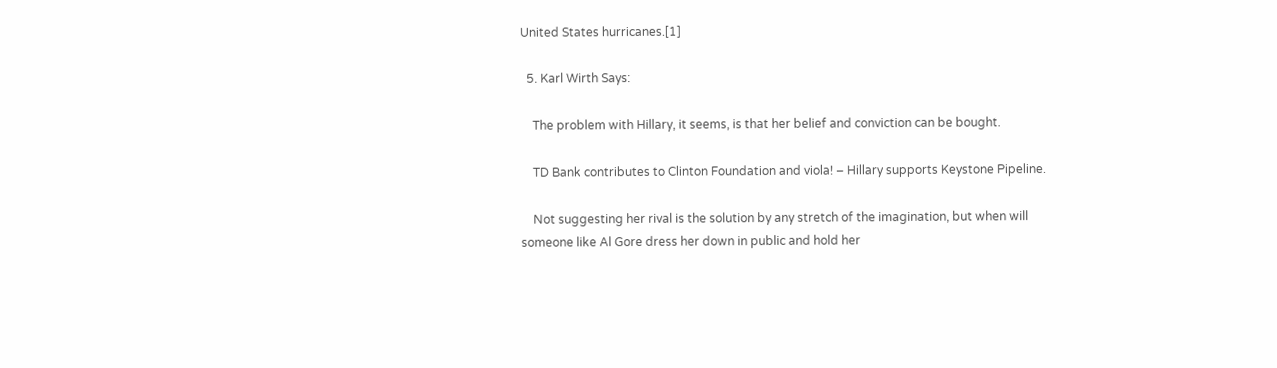United States hurricanes.[1]

  5. Karl Wirth Says:

    The problem with Hillary, it seems, is that her belief and conviction can be bought.

    TD Bank contributes to Clinton Foundation and viola! – Hillary supports Keystone Pipeline.

    Not suggesting her rival is the solution by any stretch of the imagination, but when will someone like Al Gore dress her down in public and hold her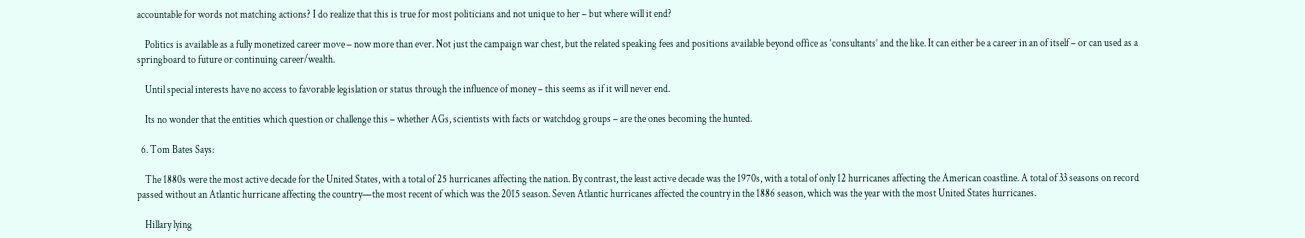accountable for words not matching actions? I do realize that this is true for most politicians and not unique to her – but where will it end?

    Politics is available as a fully monetized career move – now more than ever. Not just the campaign war chest, but the related speaking fees and positions available beyond office as ‘consultants’ and the like. It can either be a career in an of itself – or can used as a springboard to future or continuing career/wealth.

    Until special interests have no access to favorable legislation or status through the influence of money – this seems as if it will never end.

    Its no wonder that the entities which question or challenge this – whether AGs, scientists with facts or watchdog groups – are the ones becoming the hunted.

  6. Tom Bates Says:

    The 1880s were the most active decade for the United States, with a total of 25 hurricanes affecting the nation. By contrast, the least active decade was the 1970s, with a total of only 12 hurricanes affecting the American coastline. A total of 33 seasons on record passed without an Atlantic hurricane affecting the country—the most recent of which was the 2015 season. Seven Atlantic hurricanes affected the country in the 1886 season, which was the year with the most United States hurricanes.

    Hillary lying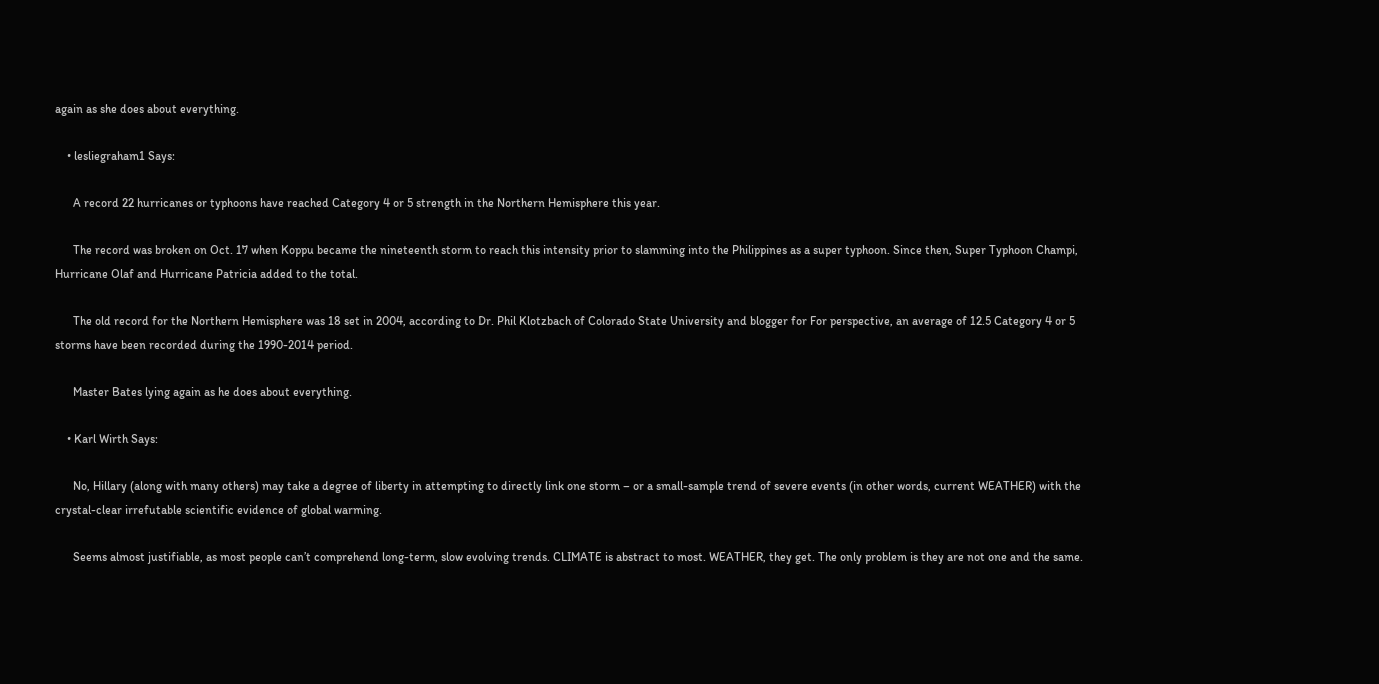again as she does about everything.

    • lesliegraham1 Says:

      A record 22 hurricanes or typhoons have reached Category 4 or 5 strength in the Northern Hemisphere this year.

      The record was broken on Oct. 17 when Koppu became the nineteenth storm to reach this intensity prior to slamming into the Philippines as a super typhoon. Since then, Super Typhoon Champi, Hurricane Olaf and Hurricane Patricia added to the total.

      The old record for the Northern Hemisphere was 18 set in 2004, according to Dr. Phil Klotzbach of Colorado State University and blogger for For perspective, an average of 12.5 Category 4 or 5 storms have been recorded during the 1990-2014 period.

      Master Bates lying again as he does about everything.

    • Karl Wirth Says:

      No, Hillary (along with many others) may take a degree of liberty in attempting to directly link one storm – or a small-sample trend of severe events (in other words, current WEATHER) with the crystal-clear irrefutable scientific evidence of global warming.

      Seems almost justifiable, as most people can’t comprehend long-term, slow evolving trends. CLIMATE is abstract to most. WEATHER, they get. The only problem is they are not one and the same.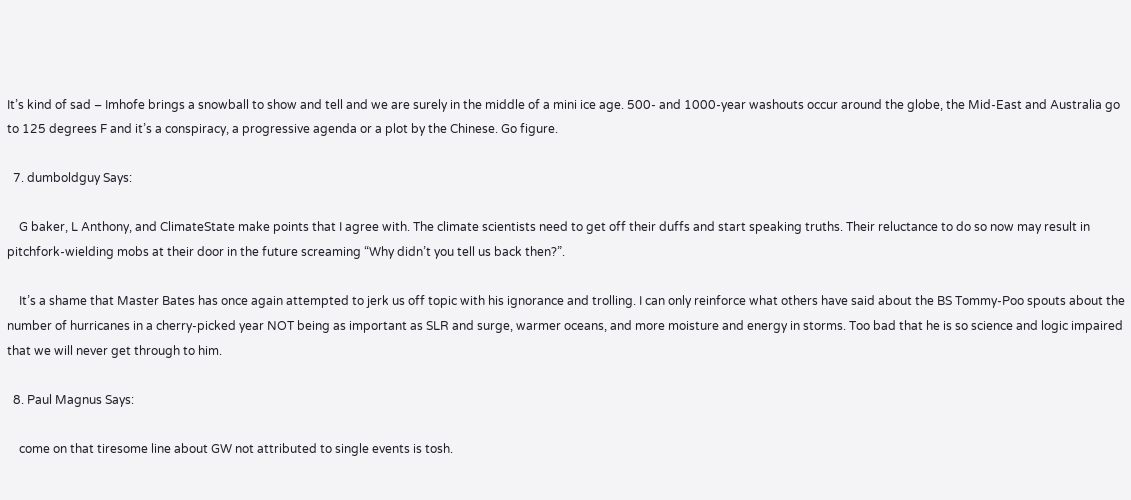It’s kind of sad – Imhofe brings a snowball to show and tell and we are surely in the middle of a mini ice age. 500- and 1000-year washouts occur around the globe, the Mid-East and Australia go to 125 degrees F and it’s a conspiracy, a progressive agenda or a plot by the Chinese. Go figure.

  7. dumboldguy Says:

    G baker, L Anthony, and ClimateState make points that I agree with. The climate scientists need to get off their duffs and start speaking truths. Their reluctance to do so now may result in pitchfork-wielding mobs at their door in the future screaming “Why didn’t you tell us back then?”.

    It’s a shame that Master Bates has once again attempted to jerk us off topic with his ignorance and trolling. I can only reinforce what others have said about the BS Tommy-Poo spouts about the number of hurricanes in a cherry-picked year NOT being as important as SLR and surge, warmer oceans, and more moisture and energy in storms. Too bad that he is so science and logic impaired that we will never get through to him.

  8. Paul Magnus Says:

    come on that tiresome line about GW not attributed to single events is tosh.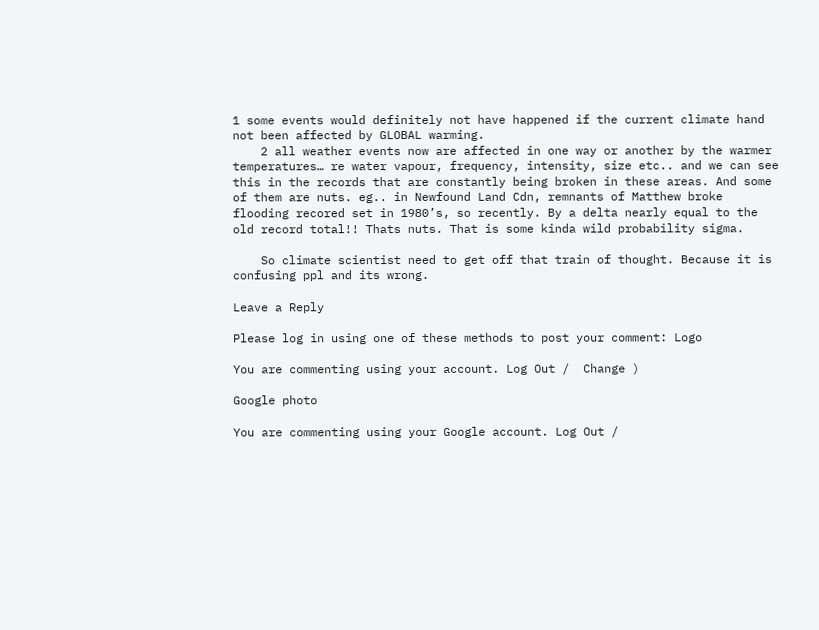1 some events would definitely not have happened if the current climate hand not been affected by GLOBAL warming.
    2 all weather events now are affected in one way or another by the warmer temperatures… re water vapour, frequency, intensity, size etc.. and we can see this in the records that are constantly being broken in these areas. And some of them are nuts. eg.. in Newfound Land Cdn, remnants of Matthew broke flooding recored set in 1980’s, so recently. By a delta nearly equal to the old record total!! Thats nuts. That is some kinda wild probability sigma.

    So climate scientist need to get off that train of thought. Because it is confusing ppl and its wrong.

Leave a Reply

Please log in using one of these methods to post your comment: Logo

You are commenting using your account. Log Out /  Change )

Google photo

You are commenting using your Google account. Log Out /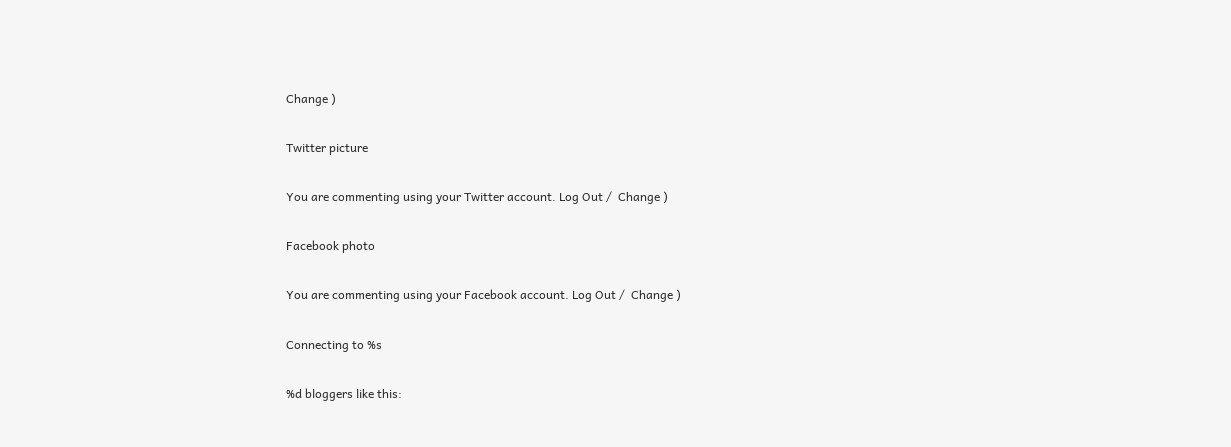Change )

Twitter picture

You are commenting using your Twitter account. Log Out /  Change )

Facebook photo

You are commenting using your Facebook account. Log Out /  Change )

Connecting to %s

%d bloggers like this: